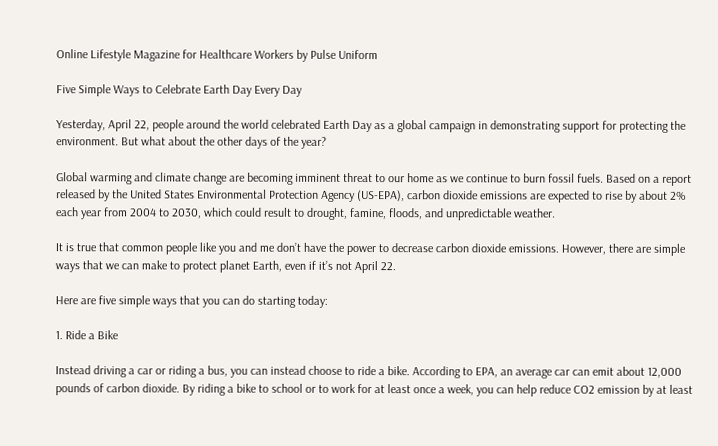Online Lifestyle Magazine for Healthcare Workers by Pulse Uniform

Five Simple Ways to Celebrate Earth Day Every Day

Yesterday, April 22, people around the world celebrated Earth Day as a global campaign in demonstrating support for protecting the environment. But what about the other days of the year?

Global warming and climate change are becoming imminent threat to our home as we continue to burn fossil fuels. Based on a report released by the United States Environmental Protection Agency (US-EPA), carbon dioxide emissions are expected to rise by about 2% each year from 2004 to 2030, which could result to drought, famine, floods, and unpredictable weather.

It is true that common people like you and me don’t have the power to decrease carbon dioxide emissions. However, there are simple ways that we can make to protect planet Earth, even if it’s not April 22.

Here are five simple ways that you can do starting today:

1. Ride a Bike

Instead driving a car or riding a bus, you can instead choose to ride a bike. According to EPA, an average car can emit about 12,000 pounds of carbon dioxide. By riding a bike to school or to work for at least once a week, you can help reduce CO2 emission by at least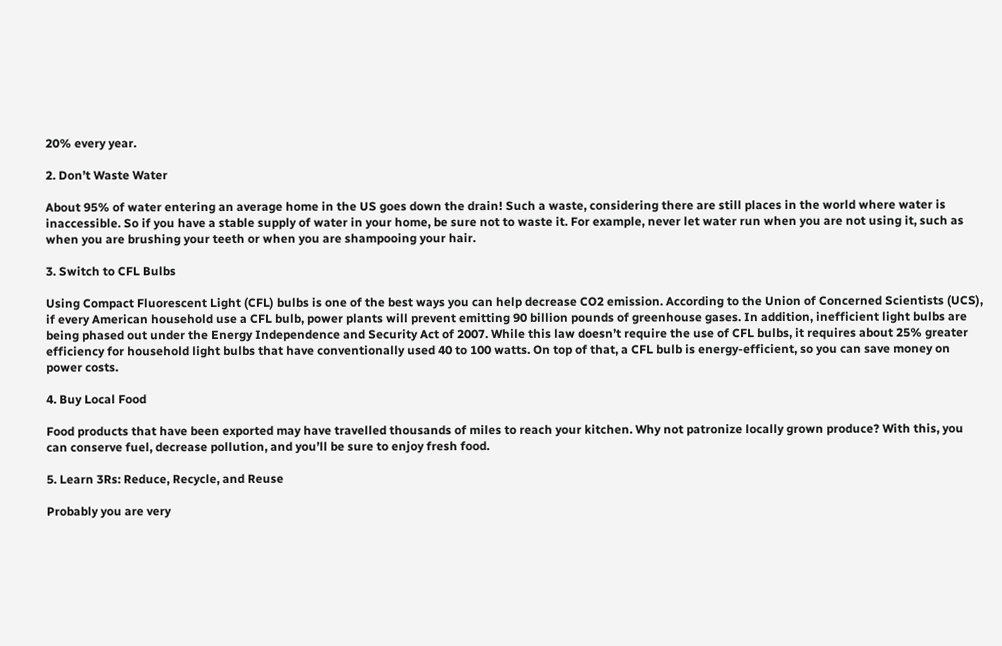20% every year.

2. Don’t Waste Water

About 95% of water entering an average home in the US goes down the drain! Such a waste, considering there are still places in the world where water is inaccessible. So if you have a stable supply of water in your home, be sure not to waste it. For example, never let water run when you are not using it, such as when you are brushing your teeth or when you are shampooing your hair.

3. Switch to CFL Bulbs

Using Compact Fluorescent Light (CFL) bulbs is one of the best ways you can help decrease CO2 emission. According to the Union of Concerned Scientists (UCS), if every American household use a CFL bulb, power plants will prevent emitting 90 billion pounds of greenhouse gases. In addition, inefficient light bulbs are being phased out under the Energy Independence and Security Act of 2007. While this law doesn’t require the use of CFL bulbs, it requires about 25% greater efficiency for household light bulbs that have conventionally used 40 to 100 watts. On top of that, a CFL bulb is energy-efficient, so you can save money on power costs.

4. Buy Local Food

Food products that have been exported may have travelled thousands of miles to reach your kitchen. Why not patronize locally grown produce? With this, you can conserve fuel, decrease pollution, and you’ll be sure to enjoy fresh food.

5. Learn 3Rs: Reduce, Recycle, and Reuse

Probably you are very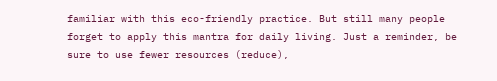familiar with this eco-friendly practice. But still many people forget to apply this mantra for daily living. Just a reminder, be sure to use fewer resources (reduce),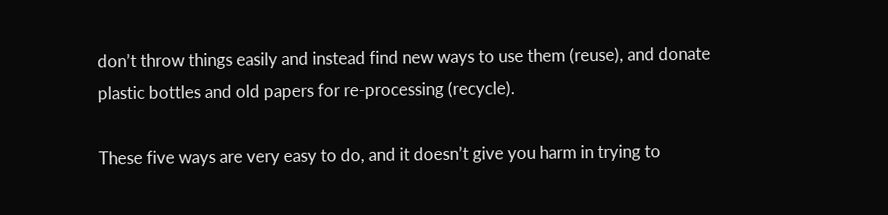don’t throw things easily and instead find new ways to use them (reuse), and donate plastic bottles and old papers for re-processing (recycle).

These five ways are very easy to do, and it doesn’t give you harm in trying to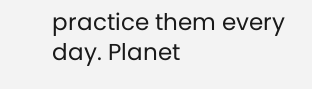practice them every day. Planet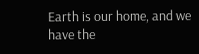Earth is our home, and we have the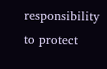responsibility to protect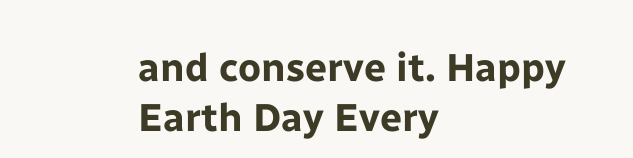and conserve it. Happy Earth Day Every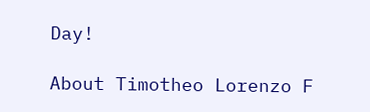Day!

About Timotheo Lorenzo F